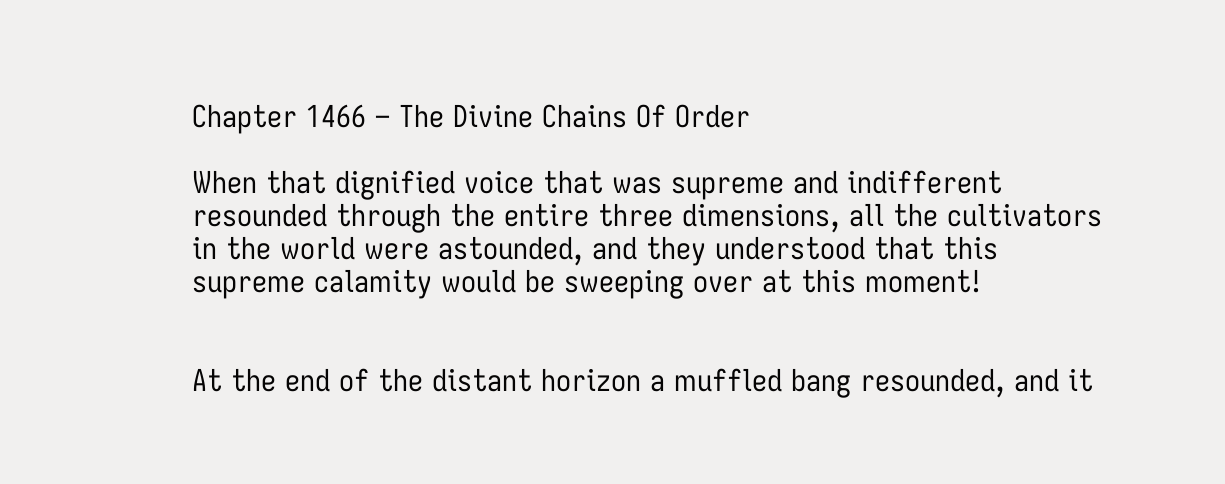Chapter 1466 – The Divine Chains Of Order

When that dignified voice that was supreme and indifferent resounded through the entire three dimensions, all the cultivators in the world were astounded, and they understood that this supreme calamity would be sweeping over at this moment!


At the end of the distant horizon a muffled bang resounded, and it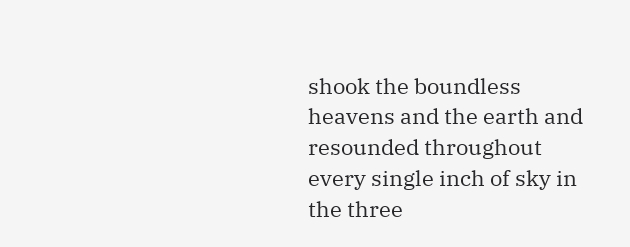shook the boundless heavens and the earth and resounded throughout every single inch of sky in the three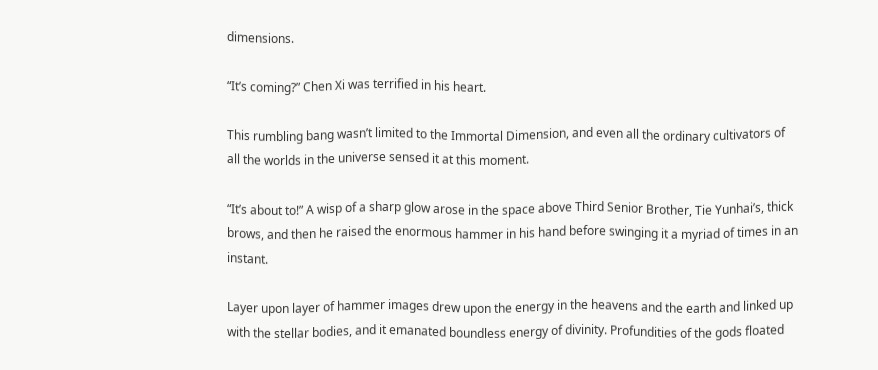dimensions.

“It’s coming?” Chen Xi was terrified in his heart.

This rumbling bang wasn’t limited to the Immortal Dimension, and even all the ordinary cultivators of all the worlds in the universe sensed it at this moment.

“It’s about to!” A wisp of a sharp glow arose in the space above Third Senior Brother, Tie Yunhai’s, thick brows, and then he raised the enormous hammer in his hand before swinging it a myriad of times in an instant.

Layer upon layer of hammer images drew upon the energy in the heavens and the earth and linked up with the stellar bodies, and it emanated boundless energy of divinity. Profundities of the gods floated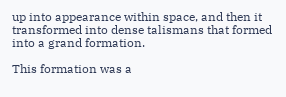up into appearance within space, and then it transformed into dense talismans that formed into a grand formation.

This formation was a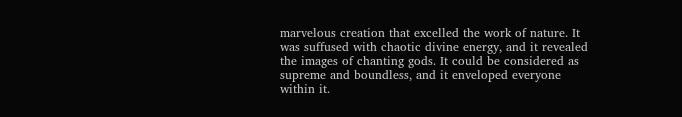marvelous creation that excelled the work of nature. It was suffused with chaotic divine energy, and it revealed the images of chanting gods. It could be considered as supreme and boundless, and it enveloped everyone within it.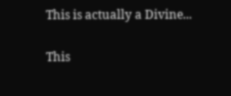This is actually a Divine...

This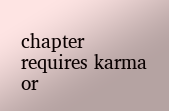chapter requires karma or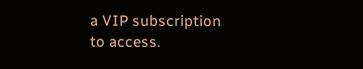a VIP subscription to access.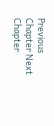Previous Chapter Next Chapter